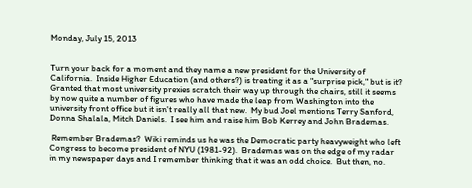Monday, July 15, 2013


Turn your back for a moment and they name a new president for the University of California.  Inside Higher Education (and others?) is treating it as a "surprise pick," but is it?   Granted that most university prexies scratch their way up through the chairs, still it seems by now quite a number of figures who have made the leap from Washington into the university front office but it isn't really all that new.  My bud Joel mentions Terry Sanford, Donna Shalala, Mitch Daniels.  I see him and raise him Bob Kerrey and John Brademas.

 Remember Brademas?  Wiki reminds us he was the Democratic party heavyweight who left Congress to become president of NYU (1981-92).  Brademas was on the edge of my radar in my newspaper days and I remember thinking that it was an odd choice.  But then, no.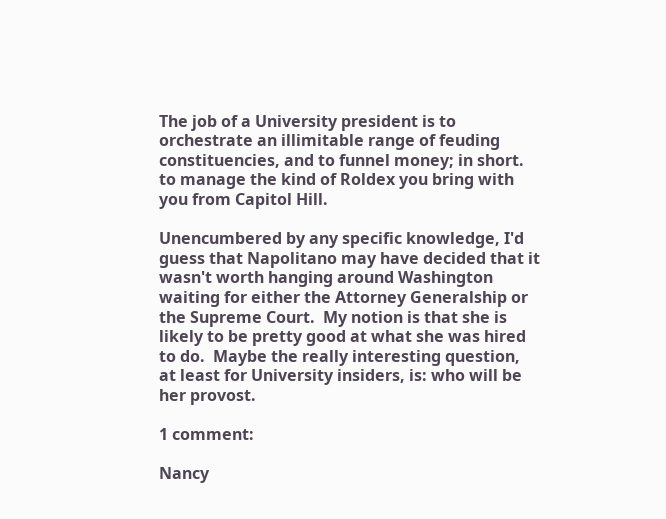The job of a University president is to orchestrate an illimitable range of feuding constituencies, and to funnel money; in short. to manage the kind of Roldex you bring with you from Capitol Hill.

Unencumbered by any specific knowledge, I'd guess that Napolitano may have decided that it wasn't worth hanging around Washington waiting for either the Attorney Generalship or the Supreme Court.  My notion is that she is likely to be pretty good at what she was hired to do.  Maybe the really interesting question, at least for University insiders, is: who will be her provost.

1 comment:

Nancy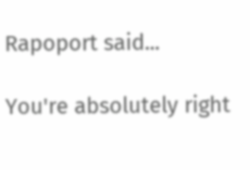Rapoport said...

You're absolutely right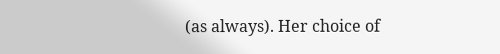(as always). Her choice of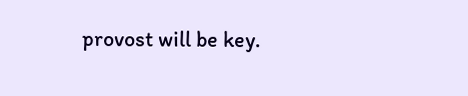provost will be key.